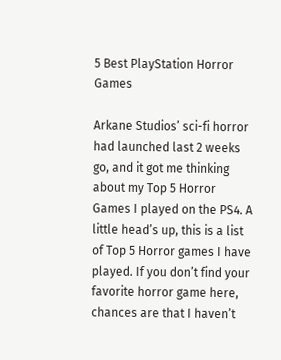5 Best PlayStation Horror Games

Arkane Studios’ sci-fi horror had launched last 2 weeks go, and it got me thinking about my Top 5 Horror Games I played on the PS4. A little head’s up, this is a list of Top 5 Horror games I have played. If you don’t find your favorite horror game here, chances are that I haven’t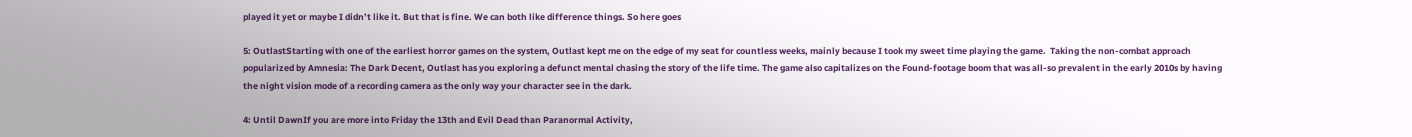played it yet or maybe I didn’t like it. But that is fine. We can both like difference things. So here goes

5: OutlastStarting with one of the earliest horror games on the system, Outlast kept me on the edge of my seat for countless weeks, mainly because I took my sweet time playing the game.  Taking the non-combat approach popularized by Amnesia: The Dark Decent, Outlast has you exploring a defunct mental chasing the story of the life time. The game also capitalizes on the Found-footage boom that was all-so prevalent in the early 2010s by having the night vision mode of a recording camera as the only way your character see in the dark.

4: Until DawnIf you are more into Friday the 13th and Evil Dead than Paranormal Activity,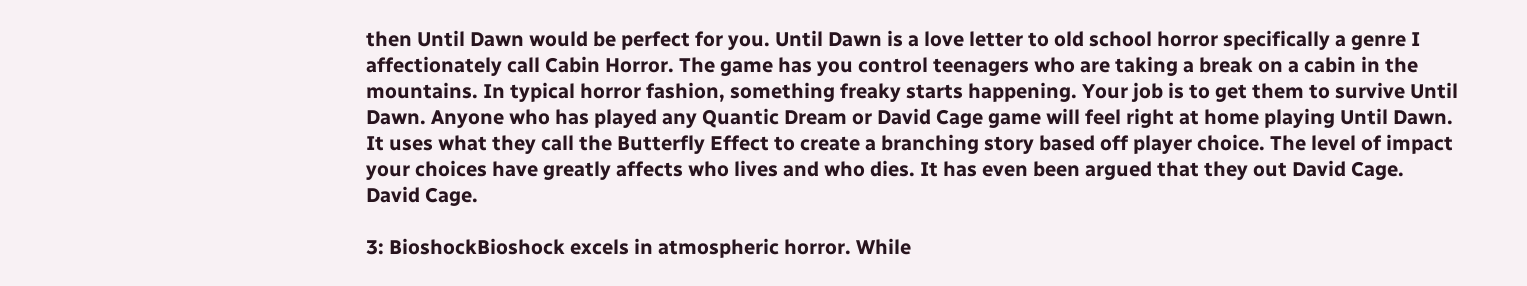then Until Dawn would be perfect for you. Until Dawn is a love letter to old school horror specifically a genre I affectionately call Cabin Horror. The game has you control teenagers who are taking a break on a cabin in the mountains. In typical horror fashion, something freaky starts happening. Your job is to get them to survive Until Dawn. Anyone who has played any Quantic Dream or David Cage game will feel right at home playing Until Dawn. It uses what they call the Butterfly Effect to create a branching story based off player choice. The level of impact your choices have greatly affects who lives and who dies. It has even been argued that they out David Cage. David Cage.

3: BioshockBioshock excels in atmospheric horror. While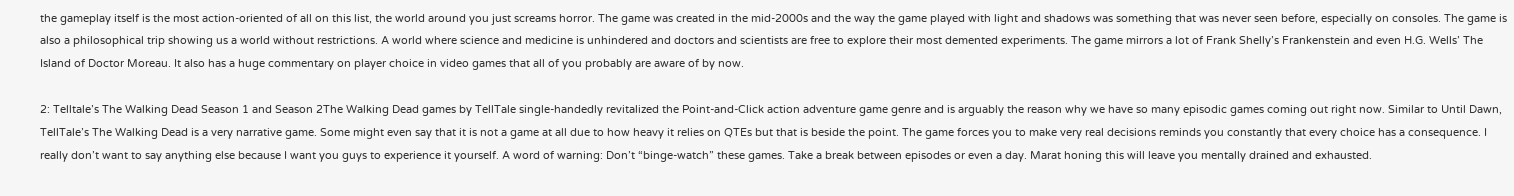the gameplay itself is the most action-oriented of all on this list, the world around you just screams horror. The game was created in the mid-2000s and the way the game played with light and shadows was something that was never seen before, especially on consoles. The game is also a philosophical trip showing us a world without restrictions. A world where science and medicine is unhindered and doctors and scientists are free to explore their most demented experiments. The game mirrors a lot of Frank Shelly’s Frankenstein and even H.G. Wells’ The Island of Doctor Moreau. It also has a huge commentary on player choice in video games that all of you probably are aware of by now.

2: Telltale’s The Walking Dead Season 1 and Season 2The Walking Dead games by TellTale single-handedly revitalized the Point-and-Click action adventure game genre and is arguably the reason why we have so many episodic games coming out right now. Similar to Until Dawn, TellTale’s The Walking Dead is a very narrative game. Some might even say that it is not a game at all due to how heavy it relies on QTEs but that is beside the point. The game forces you to make very real decisions reminds you constantly that every choice has a consequence. I really don’t want to say anything else because I want you guys to experience it yourself. A word of warning: Don’t “binge-watch” these games. Take a break between episodes or even a day. Marat honing this will leave you mentally drained and exhausted.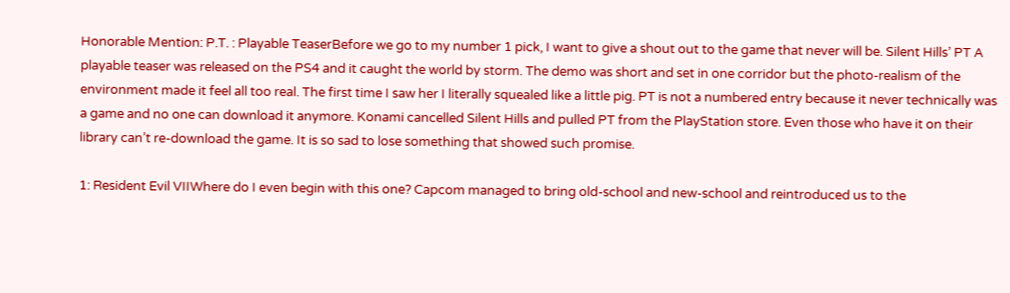Honorable Mention: P.T. : Playable TeaserBefore we go to my number 1 pick, I want to give a shout out to the game that never will be. Silent Hills’ PT A playable teaser was released on the PS4 and it caught the world by storm. The demo was short and set in one corridor but the photo-realism of the environment made it feel all too real. The first time I saw her I literally squealed like a little pig. PT is not a numbered entry because it never technically was a game and no one can download it anymore. Konami cancelled Silent Hills and pulled PT from the PlayStation store. Even those who have it on their library can’t re-download the game. It is so sad to lose something that showed such promise.

1: Resident Evil VIIWhere do I even begin with this one? Capcom managed to bring old-school and new-school and reintroduced us to the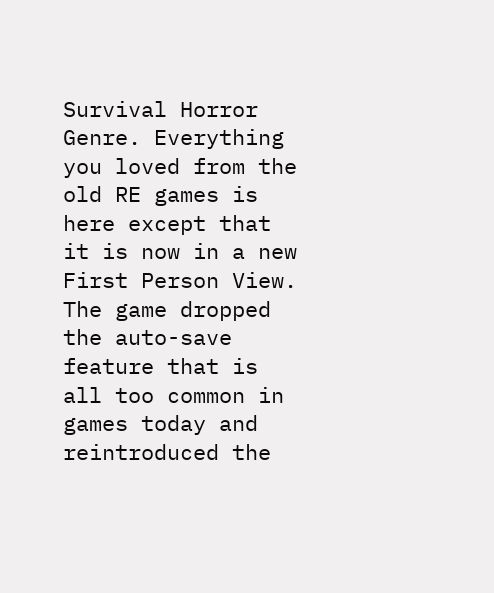Survival Horror Genre. Everything you loved from the old RE games is here except that it is now in a new First Person View. The game dropped the auto-save feature that is all too common in games today and reintroduced the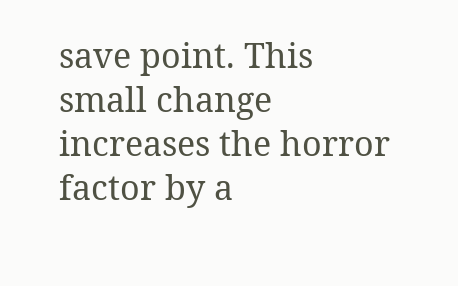save point. This small change increases the horror factor by a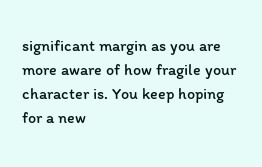significant margin as you are more aware of how fragile your character is. You keep hoping for a new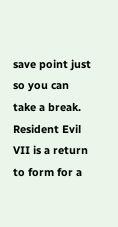save point just so you can take a break. Resident Evil VII is a return to form for a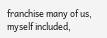franchise many of us, myself included,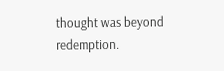thought was beyond redemption.